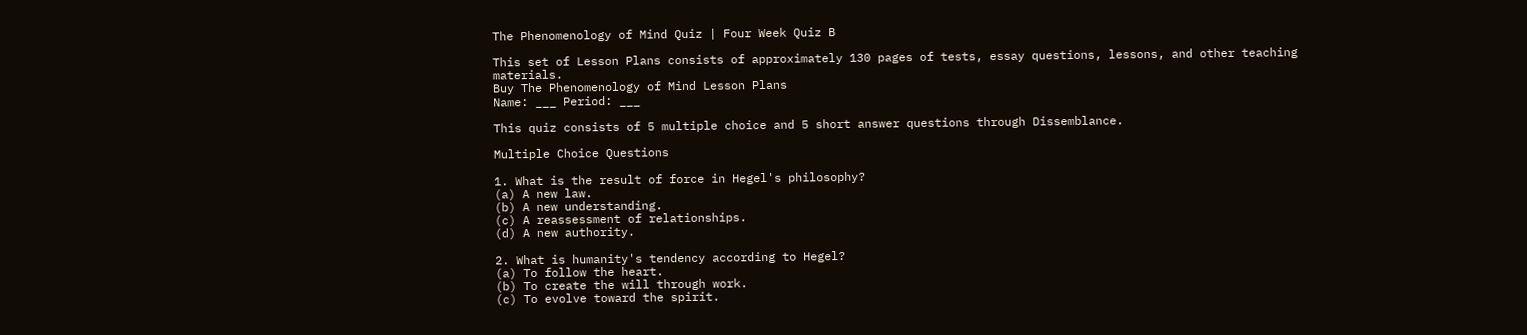The Phenomenology of Mind Quiz | Four Week Quiz B

This set of Lesson Plans consists of approximately 130 pages of tests, essay questions, lessons, and other teaching materials.
Buy The Phenomenology of Mind Lesson Plans
Name: ___ Period: ___

This quiz consists of 5 multiple choice and 5 short answer questions through Dissemblance.

Multiple Choice Questions

1. What is the result of force in Hegel's philosophy?
(a) A new law.
(b) A new understanding.
(c) A reassessment of relationships.
(d) A new authority.

2. What is humanity's tendency according to Hegel?
(a) To follow the heart.
(b) To create the will through work.
(c) To evolve toward the spirit.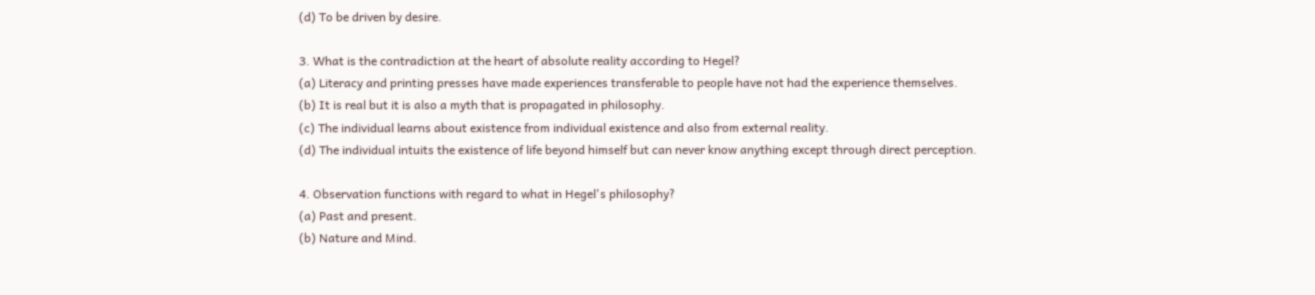(d) To be driven by desire.

3. What is the contradiction at the heart of absolute reality according to Hegel?
(a) Literacy and printing presses have made experiences transferable to people have not had the experience themselves.
(b) It is real but it is also a myth that is propagated in philosophy.
(c) The individual learns about existence from individual existence and also from external reality.
(d) The individual intuits the existence of life beyond himself but can never know anything except through direct perception.

4. Observation functions with regard to what in Hegel's philosophy?
(a) Past and present.
(b) Nature and Mind.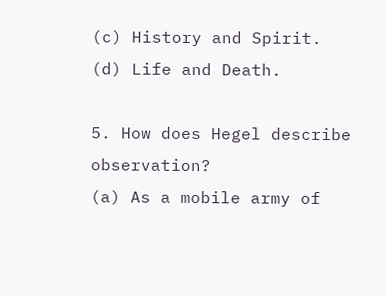(c) History and Spirit.
(d) Life and Death.

5. How does Hegel describe observation?
(a) As a mobile army of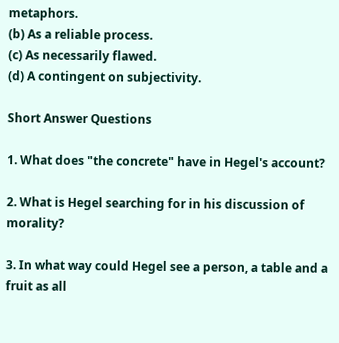metaphors.
(b) As a reliable process.
(c) As necessarily flawed.
(d) A contingent on subjectivity.

Short Answer Questions

1. What does "the concrete" have in Hegel's account?

2. What is Hegel searching for in his discussion of morality?

3. In what way could Hegel see a person, a table and a fruit as all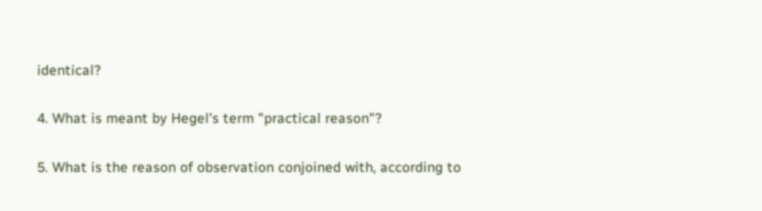identical?

4. What is meant by Hegel's term "practical reason"?

5. What is the reason of observation conjoined with, according to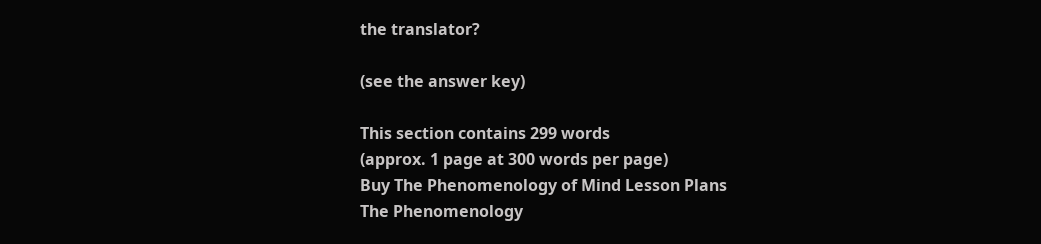the translator?

(see the answer key)

This section contains 299 words
(approx. 1 page at 300 words per page)
Buy The Phenomenology of Mind Lesson Plans
The Phenomenology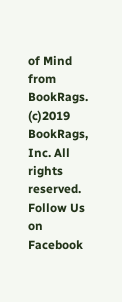of Mind from BookRags. (c)2019 BookRags, Inc. All rights reserved.
Follow Us on Facebook